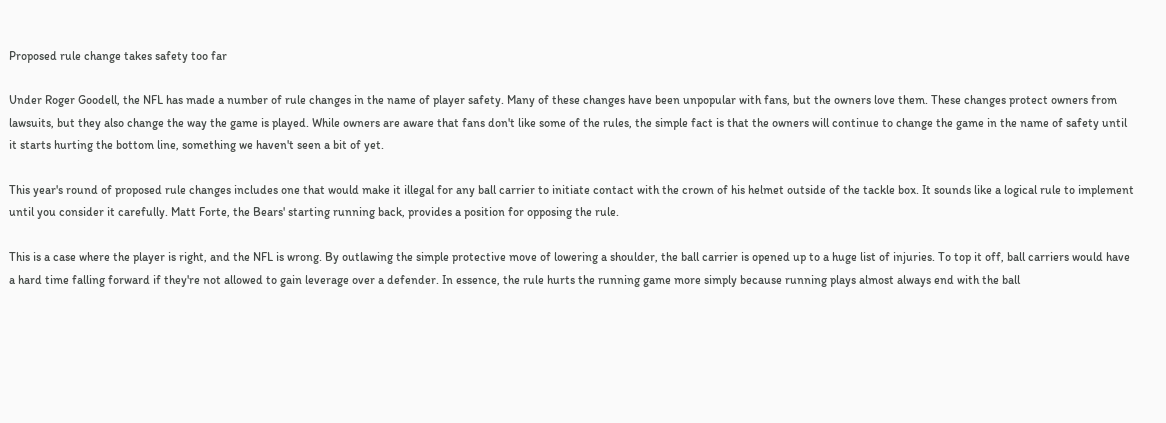Proposed rule change takes safety too far

Under Roger Goodell, the NFL has made a number of rule changes in the name of player safety. Many of these changes have been unpopular with fans, but the owners love them. These changes protect owners from lawsuits, but they also change the way the game is played. While owners are aware that fans don't like some of the rules, the simple fact is that the owners will continue to change the game in the name of safety until it starts hurting the bottom line, something we haven't seen a bit of yet.

This year's round of proposed rule changes includes one that would make it illegal for any ball carrier to initiate contact with the crown of his helmet outside of the tackle box. It sounds like a logical rule to implement until you consider it carefully. Matt Forte, the Bears' starting running back, provides a position for opposing the rule.

This is a case where the player is right, and the NFL is wrong. By outlawing the simple protective move of lowering a shoulder, the ball carrier is opened up to a huge list of injuries. To top it off, ball carriers would have a hard time falling forward if they're not allowed to gain leverage over a defender. In essence, the rule hurts the running game more simply because running plays almost always end with the ball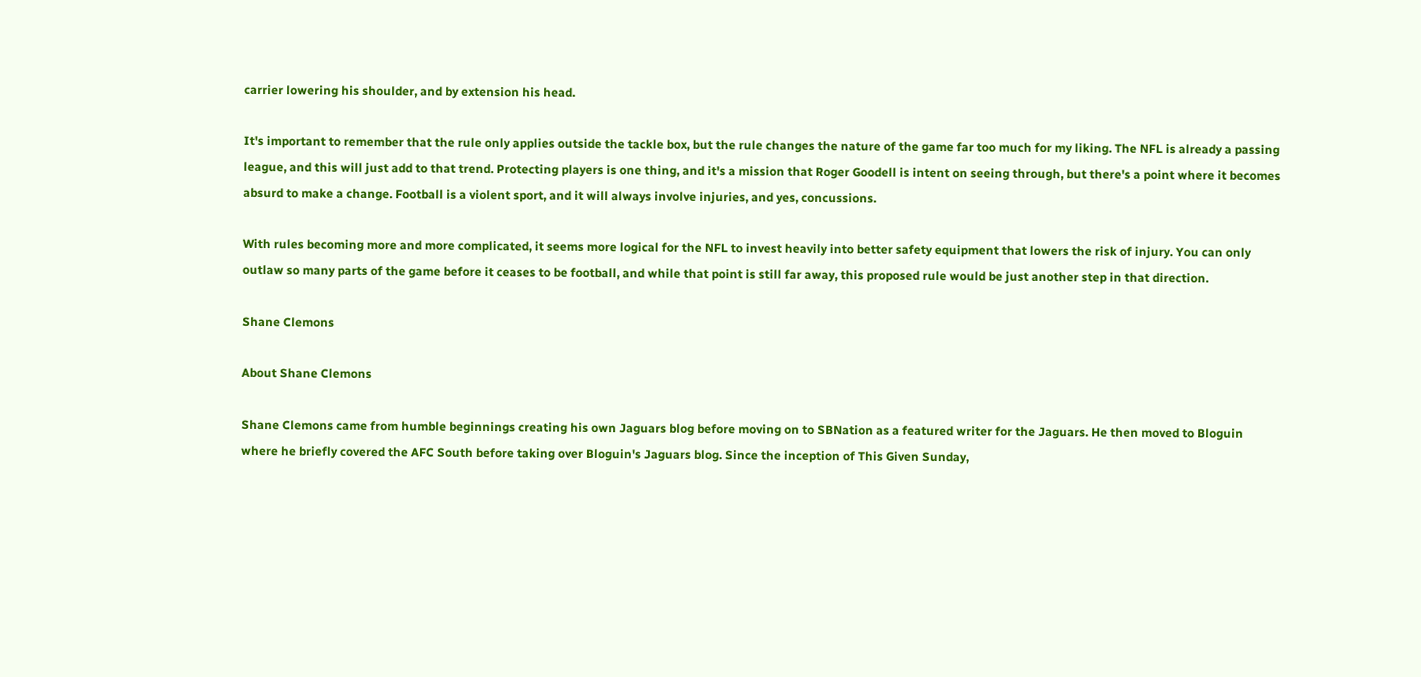carrier lowering his shoulder, and by extension his head.

It's important to remember that the rule only applies outside the tackle box, but the rule changes the nature of the game far too much for my liking. The NFL is already a passing league, and this will just add to that trend. Protecting players is one thing, and it's a mission that Roger Goodell is intent on seeing through, but there's a point where it becomes absurd to make a change. Football is a violent sport, and it will always involve injuries, and yes, concussions.

With rules becoming more and more complicated, it seems more logical for the NFL to invest heavily into better safety equipment that lowers the risk of injury. You can only outlaw so many parts of the game before it ceases to be football, and while that point is still far away, this proposed rule would be just another step in that direction.

Shane Clemons

About Shane Clemons

Shane Clemons came from humble beginnings creating his own Jaguars blog before moving on to SBNation as a featured writer for the Jaguars. He then moved to Bloguin where he briefly covered the AFC South before taking over Bloguin's Jaguars blog. Since the inception of This Given Sunday,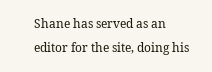Shane has served as an editor for the site, doing his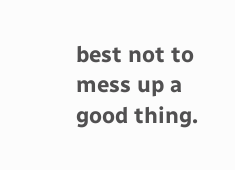best not to mess up a good thing.